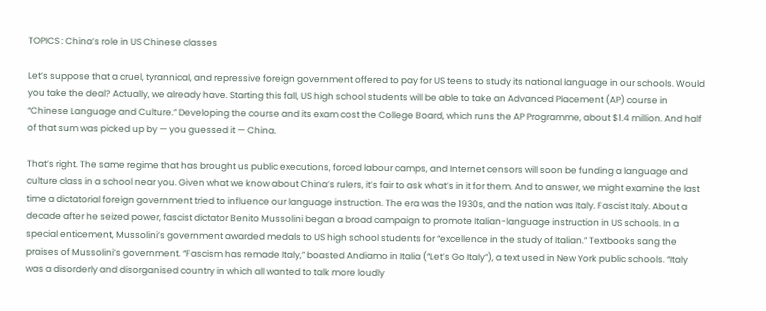TOPICS : China’s role in US Chinese classes

Let’s suppose that a cruel, tyrannical, and repressive foreign government offered to pay for US teens to study its national language in our schools. Would you take the deal? Actually, we already have. Starting this fall, US high school students will be able to take an Advanced Placement (AP) course in “Chinese Language and Culture.” Developing the course and its exam cost the College Board, which runs the AP Programme, about $1.4 million. And half of that sum was picked up by — you guessed it — China.

That’s right. The same regime that has brought us public executions, forced labour camps, and Internet censors will soon be funding a language and culture class in a school near you. Given what we know about China’s rulers, it’s fair to ask what’s in it for them. And to answer, we might examine the last time a dictatorial foreign government tried to influence our language instruction. The era was the 1930s, and the nation was Italy. Fascist Italy. About a decade after he seized power, fascist dictator Benito Mussolini began a broad campaign to promote Italian-language instruction in US schools. In a special enticement, Mussolini’s government awarded medals to US high school students for “excellence in the study of Italian.” Textbooks sang the praises of Mussolini’s government. “Fascism has remade Italy,” boasted Andiamo in Italia (“Let’s Go Italy”), a text used in New York public schools. “Italy was a disorderly and disorganised country in which all wanted to talk more loudly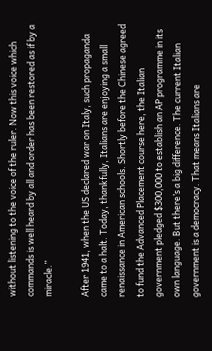without listening to the voice of the ruler. Now this voice which commands is well heard by all and order has been restored as if by a miracle.”

After 1941, when the US declared war on Italy, such propaganda came to a halt. Today, thankfully, Italians are enjoying a small renaissance in American schools. Shortly before the Chinese agreed to fund the Advanced Placement course here, the Italian government pledged $300,000 to establish an AP programme in its own language. But there’s a big difference. The current Italian government is a democracy. That means Italians are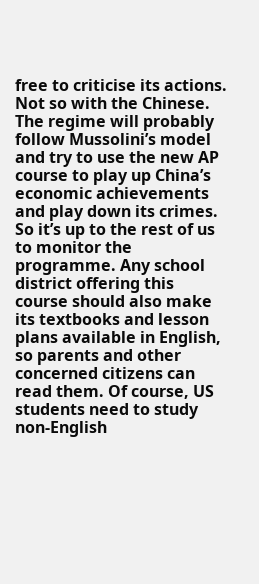free to criticise its actions. Not so with the Chinese. The regime will probably follow Mussolini’s model and try to use the new AP course to play up China’s economic achievements and play down its crimes. So it’s up to the rest of us to monitor the programme. Any school district offering this course should also make its textbooks and lesson plans available in English, so parents and other concerned citizens can read them. Of course, US students need to study non-English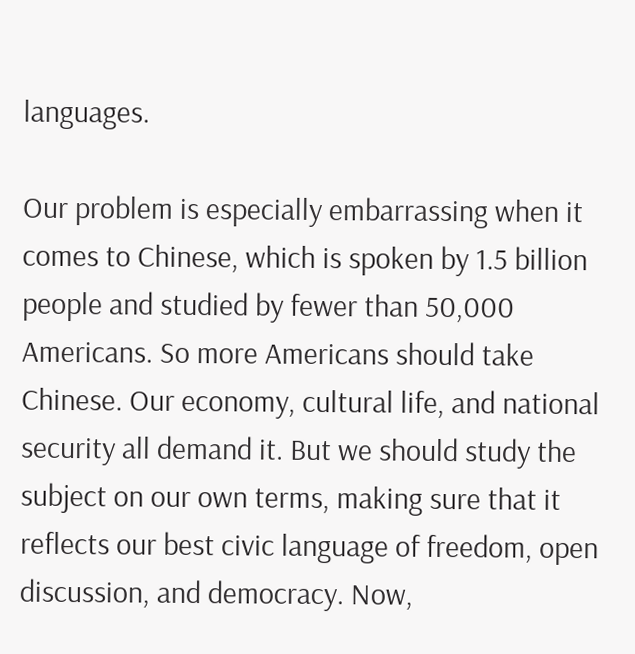languages.

Our problem is especially embarrassing when it comes to Chinese, which is spoken by 1.5 billion people and studied by fewer than 50,000 Americans. So more Americans should take Chinese. Our economy, cultural life, and national security all demand it. But we should study the subject on our own terms, making sure that it reflects our best civic language of freedom, open discussion, and democracy. Now,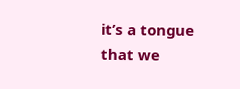it’s a tongue that we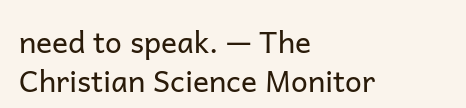need to speak. — The Christian Science Monitor